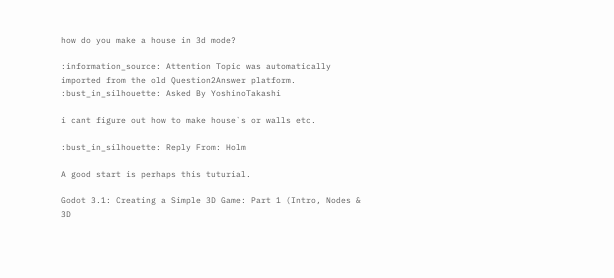how do you make a house in 3d mode?

:information_source: Attention Topic was automatically imported from the old Question2Answer platform.
:bust_in_silhouette: Asked By YoshinoTakashi

i cant figure out how to make house`s or walls etc.

:bust_in_silhouette: Reply From: Holm

A good start is perhaps this tuturial.

Godot 3.1: Creating a Simple 3D Game: Part 1 (Intro, Nodes & 3D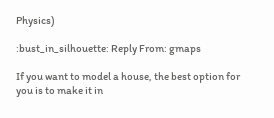Physics)

:bust_in_silhouette: Reply From: gmaps

If you want to model a house, the best option for you is to make it in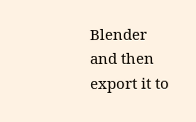Blender and then export it to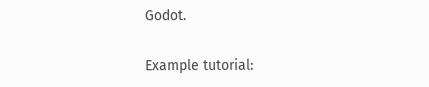Godot.

Example tutorial: